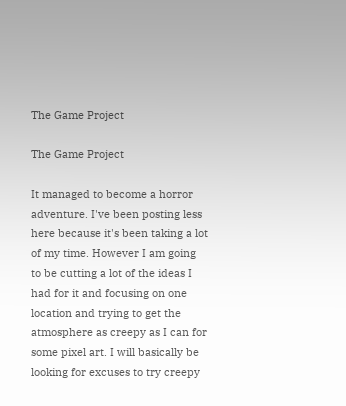The Game Project

The Game Project

It managed to become a horror adventure. I've been posting less here because it's been taking a lot of my time. However I am going to be cutting a lot of the ideas I had for it and focusing on one location and trying to get the atmosphere as creepy as I can for some pixel art. I will basically be looking for excuses to try creepy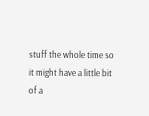stuff the whole time so it might have a little bit of a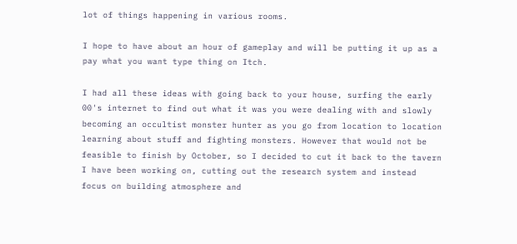lot of things happening in various rooms.

I hope to have about an hour of gameplay and will be putting it up as a pay what you want type thing on Itch.

I had all these ideas with going back to your house, surfing the early 00's internet to find out what it was you were dealing with and slowly becoming an occultist monster hunter as you go from location to location learning about stuff and fighting monsters. However that would not be feasible to finish by October, so I decided to cut it back to the tavern I have been working on, cutting out the research system and instead focus on building atmosphere and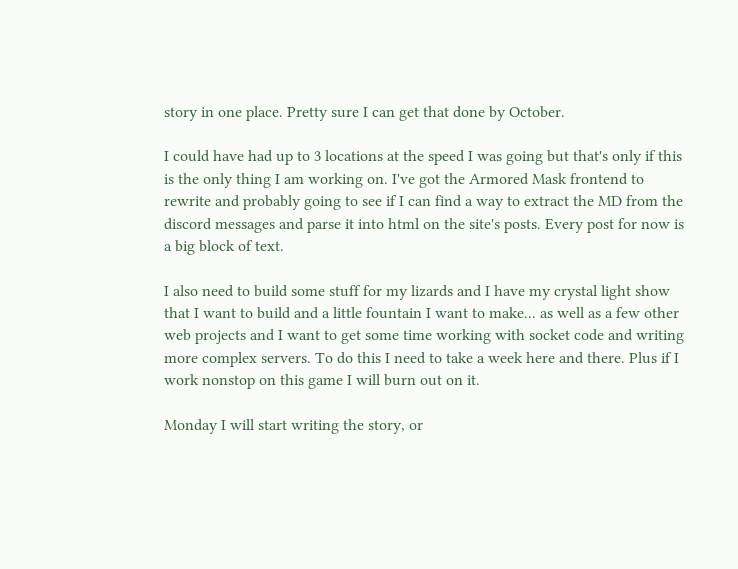story in one place. Pretty sure I can get that done by October.

I could have had up to 3 locations at the speed I was going but that's only if this is the only thing I am working on. I've got the Armored Mask frontend to rewrite and probably going to see if I can find a way to extract the MD from the discord messages and parse it into html on the site's posts. Every post for now is a big block of text.

I also need to build some stuff for my lizards and I have my crystal light show that I want to build and a little fountain I want to make... as well as a few other web projects and I want to get some time working with socket code and writing more complex servers. To do this I need to take a week here and there. Plus if I work nonstop on this game I will burn out on it.

Monday I will start writing the story, or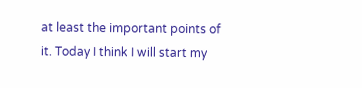at least the important points of it. Today I think I will start my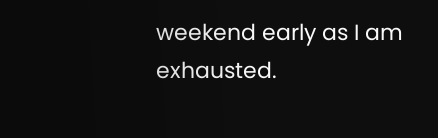weekend early as I am exhausted.